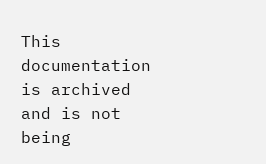This documentation is archived and is not being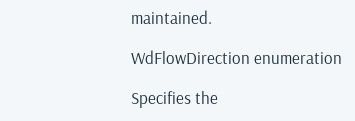maintained.

WdFlowDirection enumeration

Specifies the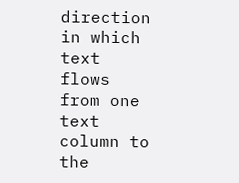direction in which text flows from one text column to the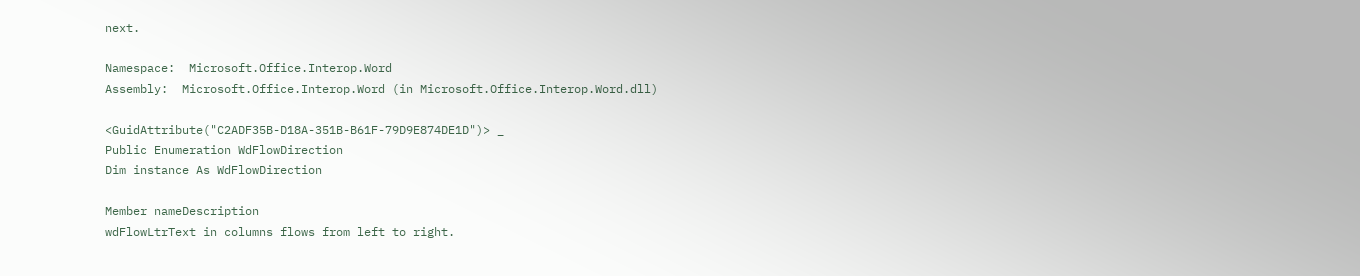next.

Namespace:  Microsoft.Office.Interop.Word
Assembly:  Microsoft.Office.Interop.Word (in Microsoft.Office.Interop.Word.dll)

<GuidAttribute("C2ADF35B-D18A-351B-B61F-79D9E874DE1D")> _
Public Enumeration WdFlowDirection
Dim instance As WdFlowDirection

Member nameDescription
wdFlowLtrText in columns flows from left to right.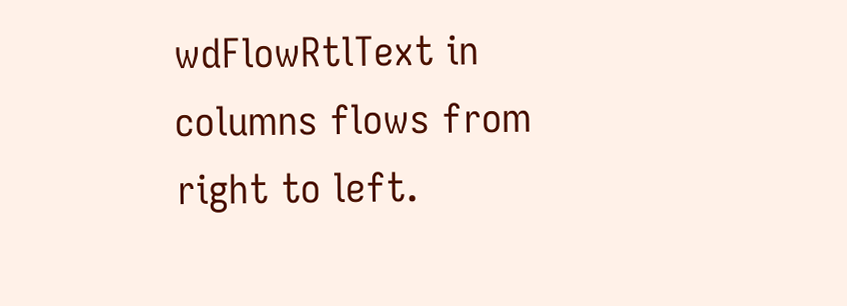wdFlowRtlText in columns flows from right to left.